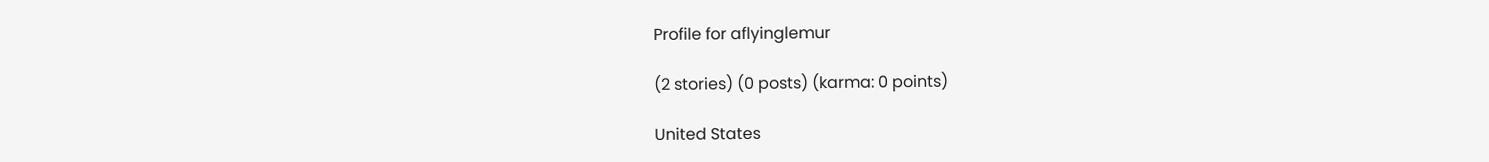Profile for aflyinglemur

(2 stories) (0 posts) (karma: 0 points)

United States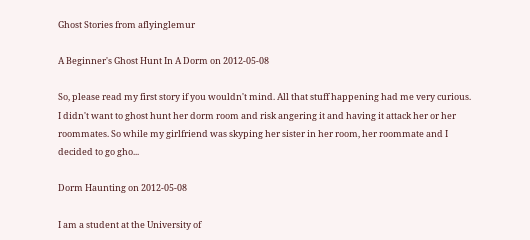Ghost Stories from aflyinglemur

A Beginner's Ghost Hunt In A Dorm on 2012-05-08

So, please read my first story if you wouldn't mind. All that stuff happening had me very curious. I didn't want to ghost hunt her dorm room and risk angering it and having it attack her or her roommates. So while my girlfriend was skyping her sister in her room, her roommate and I decided to go gho...

Dorm Haunting on 2012-05-08

I am a student at the University of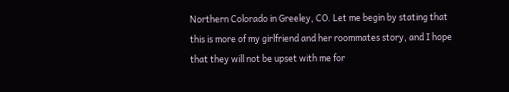Northern Colorado in Greeley, CO. Let me begin by stating that this is more of my girlfriend and her roommates story, and I hope that they will not be upset with me for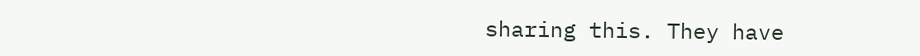sharing this. They have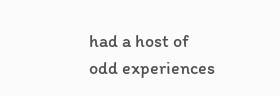had a host of odd experiences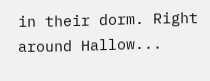in their dorm. Right around Hallow...